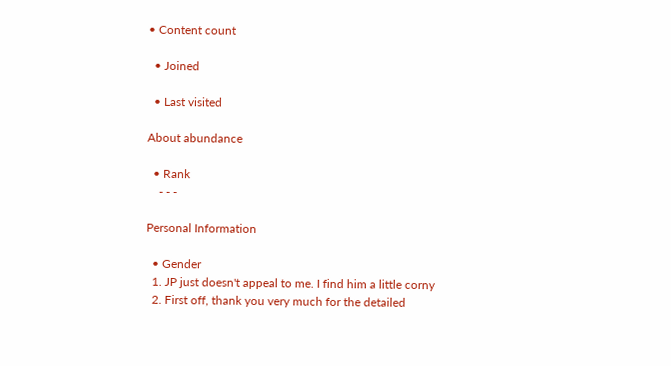• Content count

  • Joined

  • Last visited

About abundance

  • Rank
    - - -

Personal Information

  • Gender
  1. JP just doesn't appeal to me. I find him a little corny
  2. First off, thank you very much for the detailed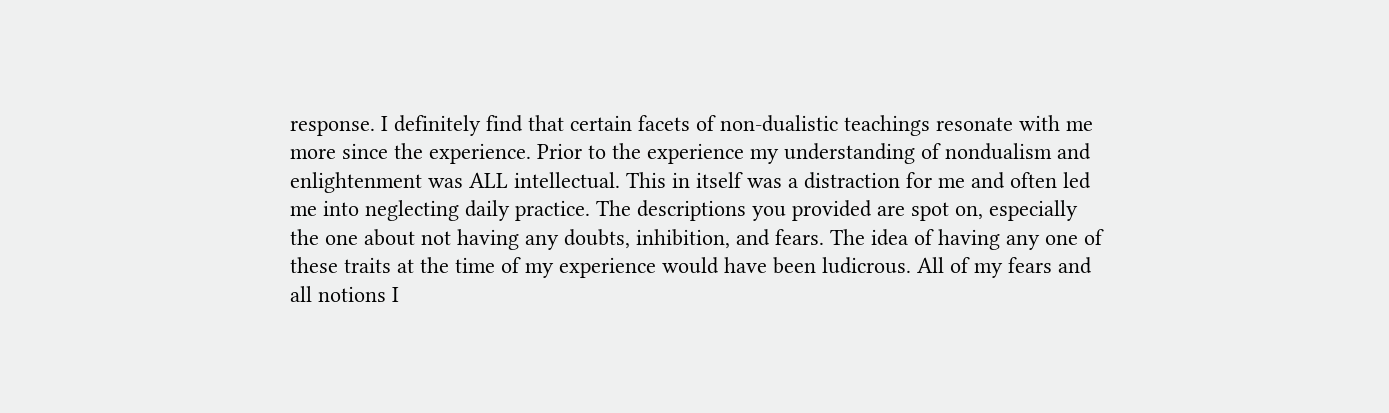response. I definitely find that certain facets of non-dualistic teachings resonate with me more since the experience. Prior to the experience my understanding of nondualism and enlightenment was ALL intellectual. This in itself was a distraction for me and often led me into neglecting daily practice. The descriptions you provided are spot on, especially the one about not having any doubts, inhibition, and fears. The idea of having any one of these traits at the time of my experience would have been ludicrous. All of my fears and all notions I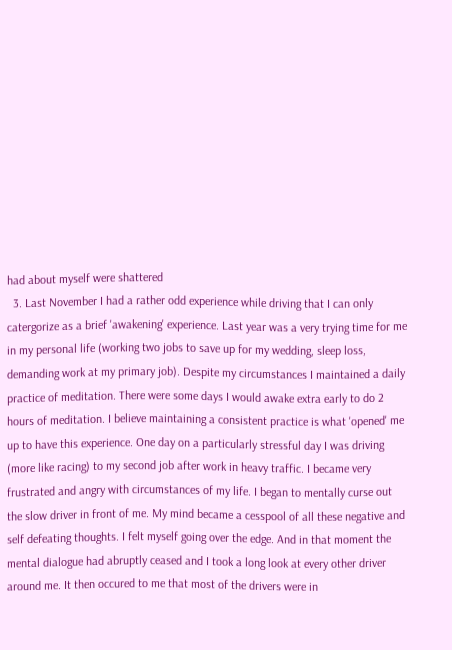had about myself were shattered
  3. Last November I had a rather odd experience while driving that I can only catergorize as a brief 'awakening' experience. Last year was a very trying time for me in my personal life (working two jobs to save up for my wedding, sleep loss, demanding work at my primary job). Despite my circumstances I maintained a daily practice of meditation. There were some days I would awake extra early to do 2 hours of meditation. I believe maintaining a consistent practice is what 'opened' me up to have this experience. One day on a particularly stressful day I was driving (more like racing) to my second job after work in heavy traffic. I became very frustrated and angry with circumstances of my life. I began to mentally curse out the slow driver in front of me. My mind became a cesspool of all these negative and self defeating thoughts. I felt myself going over the edge. And in that moment the mental dialogue had abruptly ceased and I took a long look at every other driver around me. It then occured to me that most of the drivers were in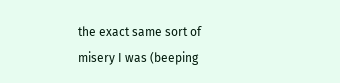the exact same sort of misery I was (beeping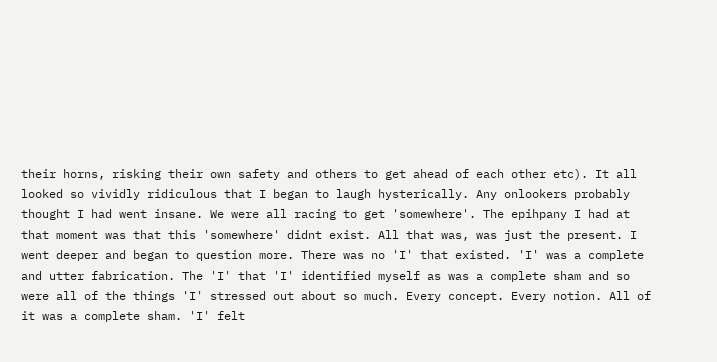their horns, risking their own safety and others to get ahead of each other etc). It all looked so vividly ridiculous that I began to laugh hysterically. Any onlookers probably thought I had went insane. We were all racing to get 'somewhere'. The epihpany I had at that moment was that this 'somewhere' didnt exist. All that was, was just the present. I went deeper and began to question more. There was no 'I' that existed. 'I' was a complete and utter fabrication. The 'I' that 'I' identified myself as was a complete sham and so were all of the things 'I' stressed out about so much. Every concept. Every notion. All of it was a complete sham. 'I' felt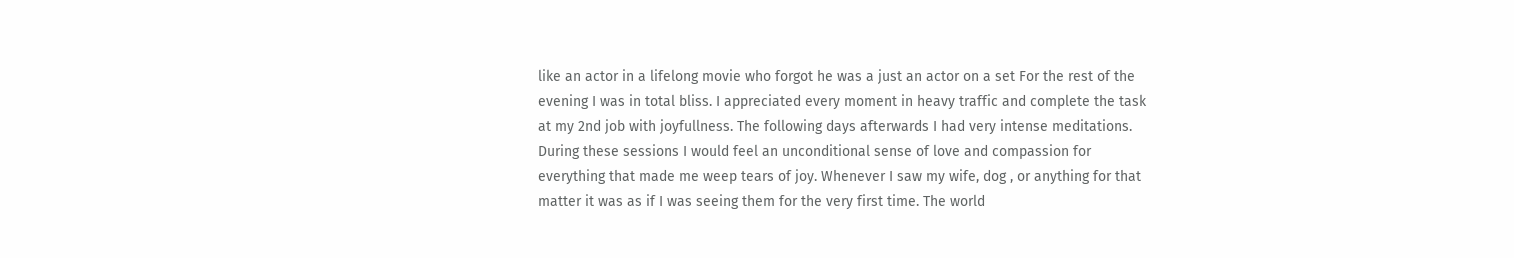like an actor in a lifelong movie who forgot he was a just an actor on a set For the rest of the evening I was in total bliss. I appreciated every moment in heavy traffic and complete the task at my 2nd job with joyfullness. The following days afterwards I had very intense meditations. During these sessions I would feel an unconditional sense of love and compassion for everything that made me weep tears of joy. Whenever I saw my wife, dog , or anything for that matter it was as if I was seeing them for the very first time. The world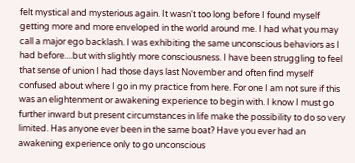felt mystical and mysterious again. It wasn't too long before I found myself getting more and more enveloped in the world around me. I had what you may call a major ego backlash. I was exhibiting the same unconscious behaviors as I had before....but with slightly more consciousness. I have been struggling to feel that sense of union I had those days last November and often find myself confused about where I go in my practice from here. For one I am not sure if this was an elightenment or awakening experience to begin with. I know I must go further inward but present circumstances in life make the possibility to do so very limited. Has anyone ever been in the same boat? Have you ever had an awakening experience only to go unconscious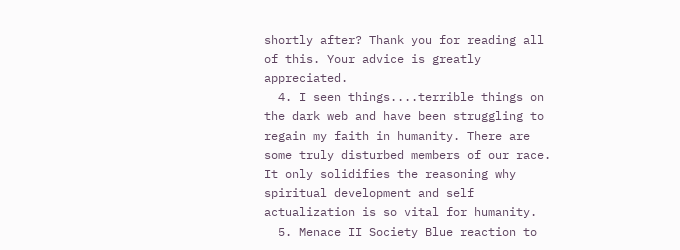shortly after? Thank you for reading all of this. Your advice is greatly appreciated.
  4. I seen things....terrible things on the dark web and have been struggling to regain my faith in humanity. There are some truly disturbed members of our race. It only solidifies the reasoning why spiritual development and self actualization is so vital for humanity.
  5. Menace II Society Blue reaction to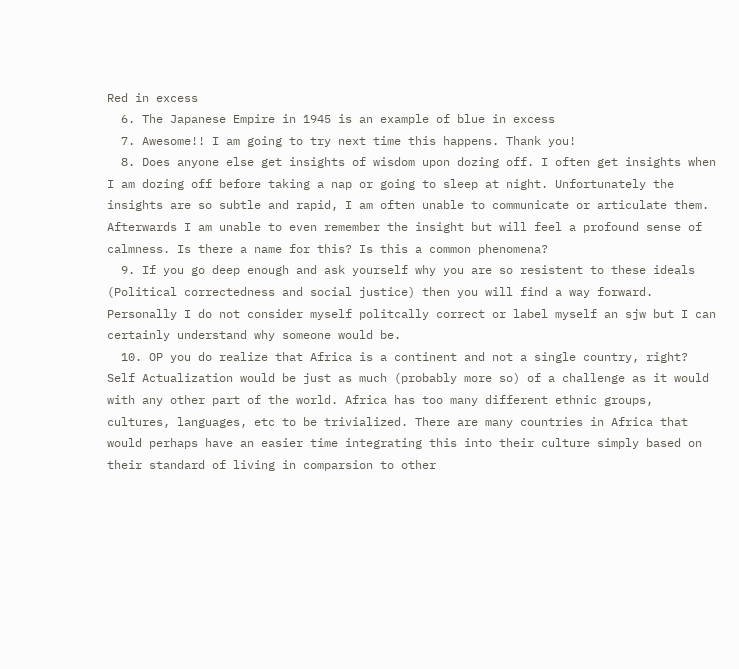Red in excess
  6. The Japanese Empire in 1945 is an example of blue in excess
  7. Awesome!! I am going to try next time this happens. Thank you!
  8. Does anyone else get insights of wisdom upon dozing off. I often get insights when I am dozing off before taking a nap or going to sleep at night. Unfortunately the insights are so subtle and rapid, I am often unable to communicate or articulate them. Afterwards I am unable to even remember the insight but will feel a profound sense of calmness. Is there a name for this? Is this a common phenomena?
  9. If you go deep enough and ask yourself why you are so resistent to these ideals (Political correctedness and social justice) then you will find a way forward. Personally I do not consider myself politcally correct or label myself an sjw but I can certainly understand why someone would be.
  10. OP you do realize that Africa is a continent and not a single country, right? Self Actualization would be just as much (probably more so) of a challenge as it would with any other part of the world. Africa has too many different ethnic groups, cultures, languages, etc to be trivialized. There are many countries in Africa that would perhaps have an easier time integrating this into their culture simply based on their standard of living in comparsion to other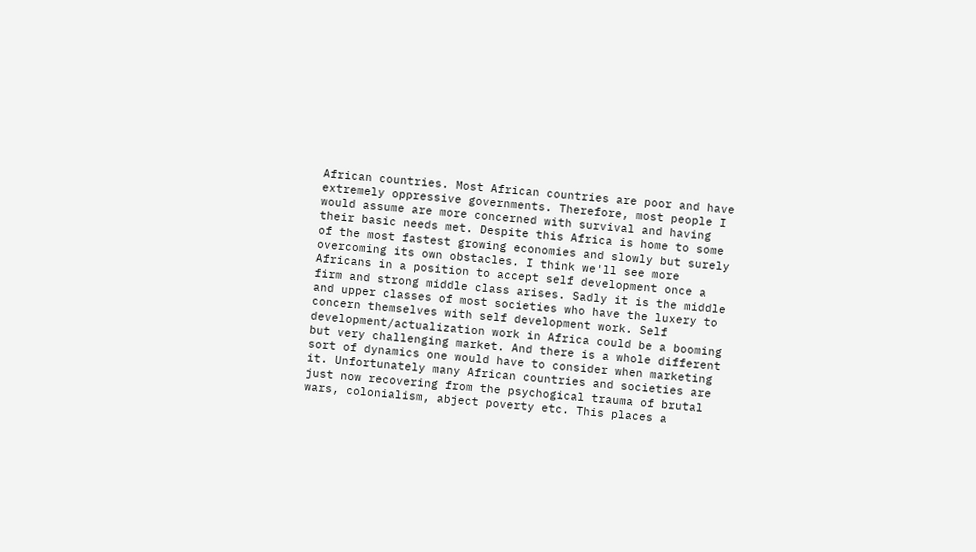African countries. Most African countries are poor and have extremely oppressive governments. Therefore, most people I would assume are more concerned with survival and having their basic needs met. Despite this Africa is home to some of the most fastest growing economies and slowly but surely overcoming its own obstacles. I think we'll see more Africans in a position to accept self development once a firm and strong middle class arises. Sadly it is the middle and upper classes of most societies who have the luxery to concern themselves with self development work. Self development/actualization work in Africa could be a booming but very challenging market. And there is a whole different sort of dynamics one would have to consider when marketing it. Unfortunately many African countries and societies are just now recovering from the psychogical trauma of brutal wars, colonialism, abject poverty etc. This places a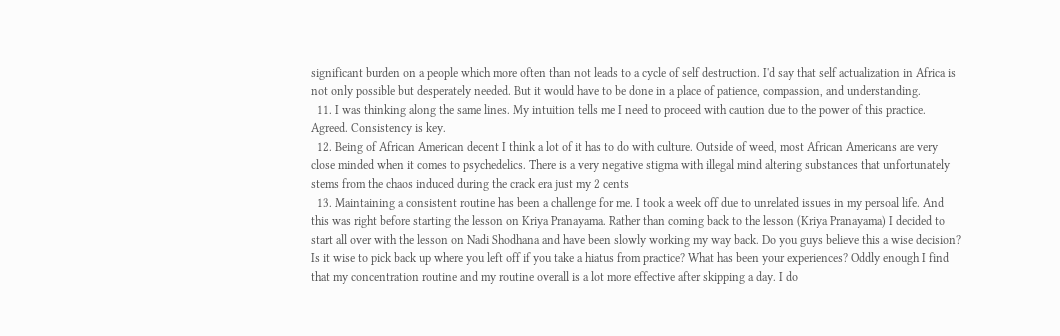significant burden on a people which more often than not leads to a cycle of self destruction. I'd say that self actualization in Africa is not only possible but desperately needed. But it would have to be done in a place of patience, compassion, and understanding.
  11. I was thinking along the same lines. My intuition tells me I need to proceed with caution due to the power of this practice. Agreed. Consistency is key.
  12. Being of African American decent I think a lot of it has to do with culture. Outside of weed, most African Americans are very close minded when it comes to psychedelics. There is a very negative stigma with illegal mind altering substances that unfortunately stems from the chaos induced during the crack era just my 2 cents
  13. Maintaining a consistent routine has been a challenge for me. I took a week off due to unrelated issues in my persoal life. And this was right before starting the lesson on Kriya Pranayama. Rather than coming back to the lesson (Kriya Pranayama) I decided to start all over with the lesson on Nadi Shodhana and have been slowly working my way back. Do you guys believe this a wise decision? Is it wise to pick back up where you left off if you take a hiatus from practice? What has been your experiences? Oddly enough I find that my concentration routine and my routine overall is a lot more effective after skipping a day. I do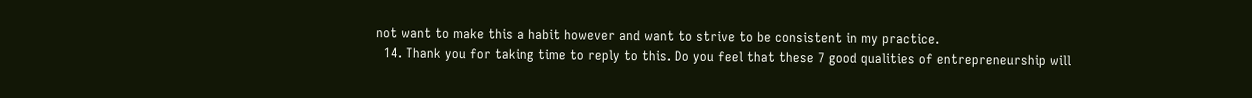not want to make this a habit however and want to strive to be consistent in my practice.
  14. Thank you for taking time to reply to this. Do you feel that these 7 good qualities of entrepreneurship will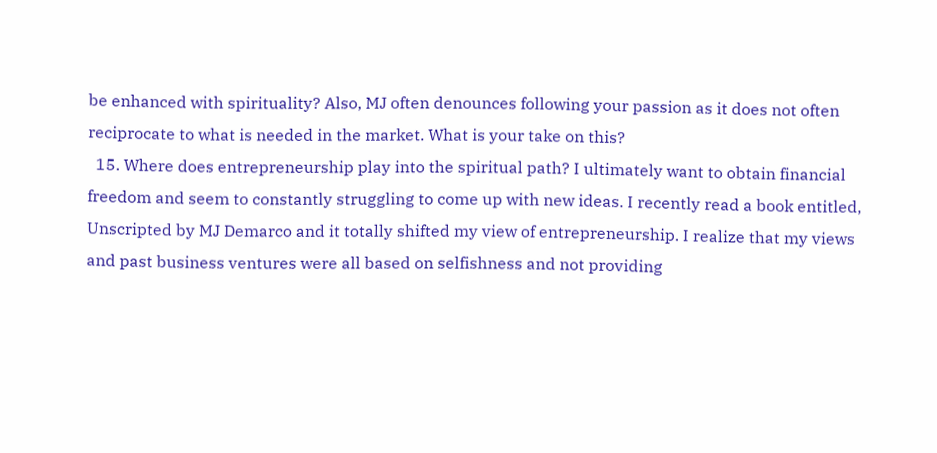be enhanced with spirituality? Also, MJ often denounces following your passion as it does not often reciprocate to what is needed in the market. What is your take on this?
  15. Where does entrepreneurship play into the spiritual path? I ultimately want to obtain financial freedom and seem to constantly struggling to come up with new ideas. I recently read a book entitled, Unscripted by MJ Demarco and it totally shifted my view of entrepreneurship. I realize that my views and past business ventures were all based on selfishness and not providing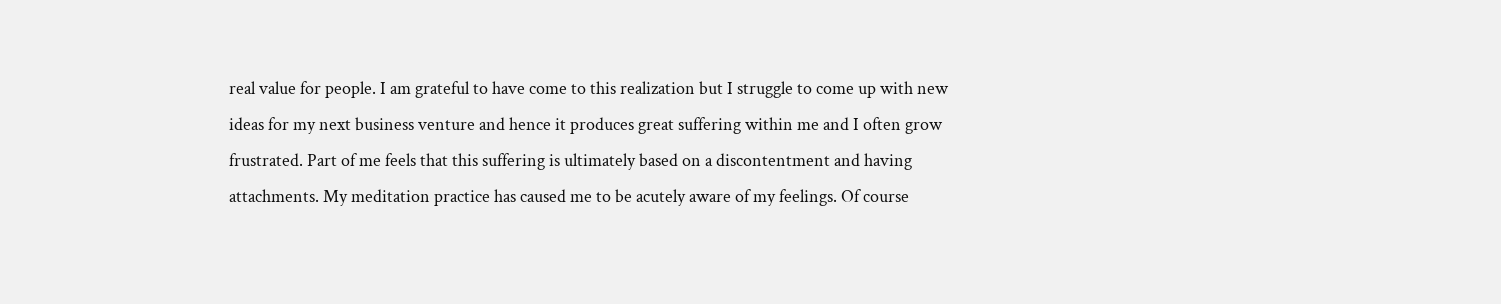real value for people. I am grateful to have come to this realization but I struggle to come up with new ideas for my next business venture and hence it produces great suffering within me and I often grow frustrated. Part of me feels that this suffering is ultimately based on a discontentment and having attachments. My meditation practice has caused me to be acutely aware of my feelings. Of course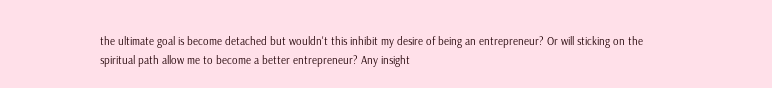the ultimate goal is become detached but wouldn't this inhibit my desire of being an entrepreneur? Or will sticking on the spiritual path allow me to become a better entrepreneur? Any insight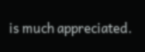is much appreciated.